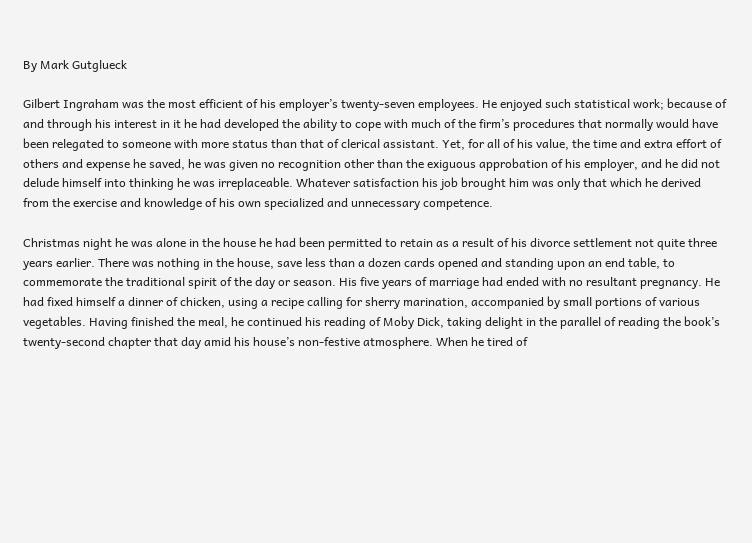By Mark Gutglueck

Gilbert Ingraham was the most efficient of his employer’s twenty-seven employees. He enjoyed such statistical work; because of and through his interest in it he had developed the ability to cope with much of the firm’s procedures that normally would have been relegated to someone with more status than that of clerical assistant. Yet, for all of his value, the time and extra effort of others and expense he saved, he was given no recognition other than the exiguous approbation of his employer, and he did not delude himself into thinking he was irreplaceable. Whatever satisfaction his job brought him was only that which he derived from the exercise and knowledge of his own specialized and unnecessary competence.

Christmas night he was alone in the house he had been permitted to retain as a result of his divorce settlement not quite three years earlier. There was nothing in the house, save less than a dozen cards opened and standing upon an end table, to commemorate the traditional spirit of the day or season. His five years of marriage had ended with no resultant pregnancy. He had fixed himself a dinner of chicken, using a recipe calling for sherry marination, accompanied by small portions of various vegetables. Having finished the meal, he continued his reading of Moby Dick, taking delight in the parallel of reading the book’s twenty-second chapter that day amid his house’s non-festive atmosphere. When he tired of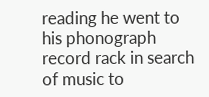reading he went to his phonograph record rack in search of music to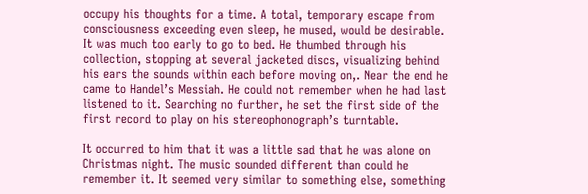occupy his thoughts for a time. A total, temporary escape from consciousness exceeding even sleep, he mused, would be desirable. It was much too early to go to bed. He thumbed through his collection, stopping at several jacketed discs, visualizing behind his ears the sounds within each before moving on,. Near the end he came to Handel’s Messiah. He could not remember when he had last listened to it. Searching no further, he set the first side of the first record to play on his stereophonograph’s turntable.

It occurred to him that it was a little sad that he was alone on Christmas night. The music sounded different than could he remember it. It seemed very similar to something else, something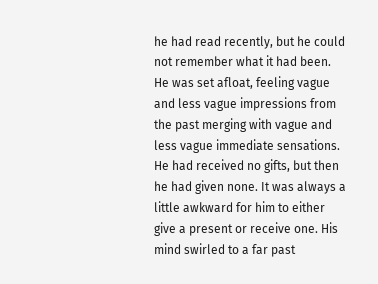he had read recently, but he could not remember what it had been. He was set afloat, feeling vague and less vague impressions from the past merging with vague and less vague immediate sensations. He had received no gifts, but then he had given none. It was always a little awkward for him to either give a present or receive one. His mind swirled to a far past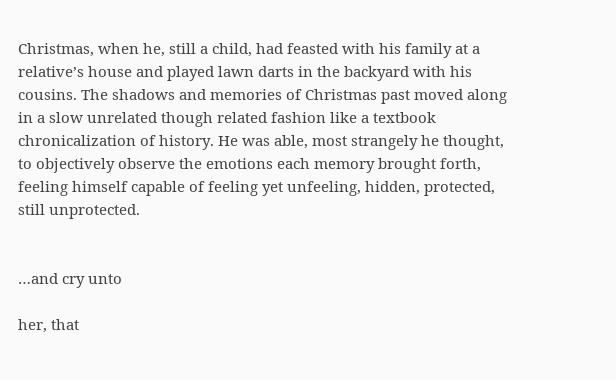Christmas, when he, still a child, had feasted with his family at a relative’s house and played lawn darts in the backyard with his cousins. The shadows and memories of Christmas past moved along in a slow unrelated though related fashion like a textbook chronicalization of history. He was able, most strangely he thought, to objectively observe the emotions each memory brought forth, feeling himself capable of feeling yet unfeeling, hidden, protected, still unprotected.


…and cry unto

her, that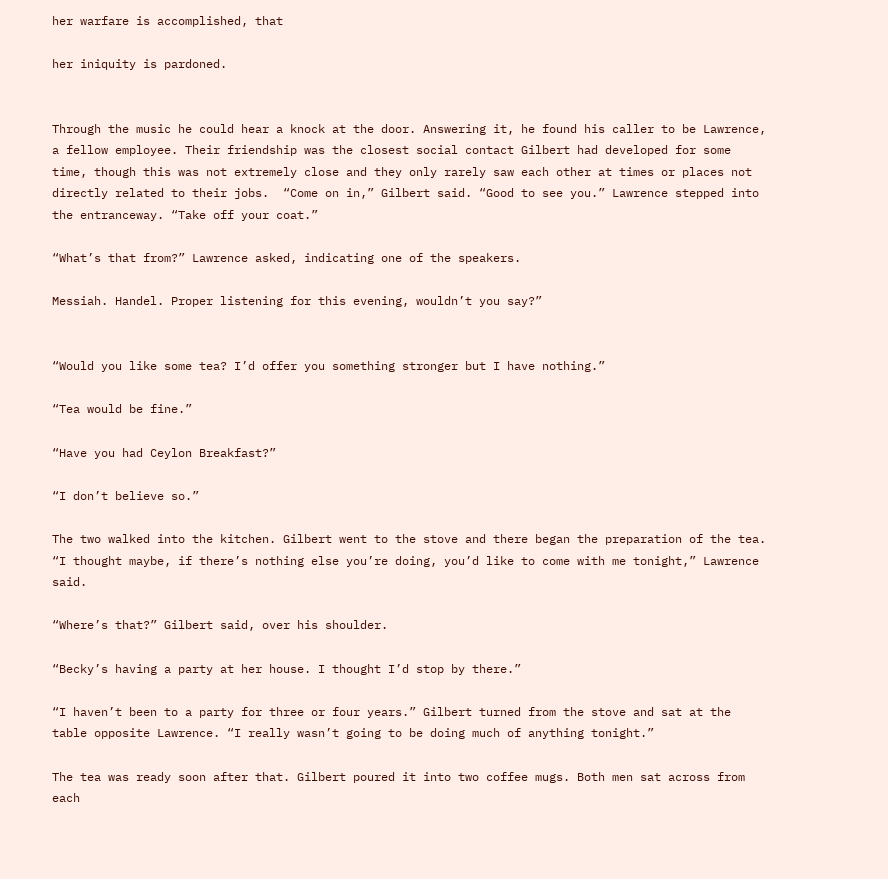her warfare is accomplished, that

her iniquity is pardoned.


Through the music he could hear a knock at the door. Answering it, he found his caller to be Lawrence, a fellow employee. Their friendship was the closest social contact Gilbert had developed for some time, though this was not extremely close and they only rarely saw each other at times or places not directly related to their jobs.  “Come on in,” Gilbert said. “Good to see you.” Lawrence stepped into the entranceway. “Take off your coat.”

“What’s that from?” Lawrence asked, indicating one of the speakers.

Messiah. Handel. Proper listening for this evening, wouldn’t you say?”


“Would you like some tea? I’d offer you something stronger but I have nothing.”

“Tea would be fine.”

“Have you had Ceylon Breakfast?”

“I don’t believe so.”

The two walked into the kitchen. Gilbert went to the stove and there began the preparation of the tea. “I thought maybe, if there’s nothing else you’re doing, you’d like to come with me tonight,” Lawrence said.

“Where’s that?” Gilbert said, over his shoulder.

“Becky’s having a party at her house. I thought I’d stop by there.”

“I haven’t been to a party for three or four years.” Gilbert turned from the stove and sat at the table opposite Lawrence. “I really wasn’t going to be doing much of anything tonight.”

The tea was ready soon after that. Gilbert poured it into two coffee mugs. Both men sat across from each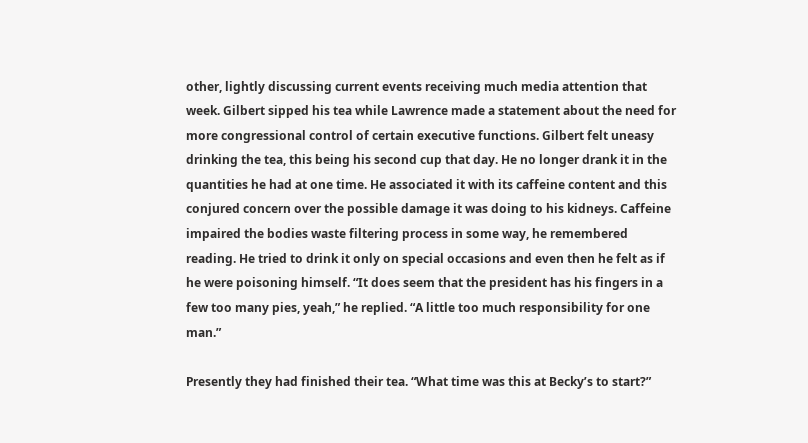other, lightly discussing current events receiving much media attention that week. Gilbert sipped his tea while Lawrence made a statement about the need for more congressional control of certain executive functions. Gilbert felt uneasy drinking the tea, this being his second cup that day. He no longer drank it in the quantities he had at one time. He associated it with its caffeine content and this conjured concern over the possible damage it was doing to his kidneys. Caffeine impaired the bodies waste filtering process in some way, he remembered reading. He tried to drink it only on special occasions and even then he felt as if he were poisoning himself. “It does seem that the president has his fingers in a few too many pies, yeah,” he replied. “A little too much responsibility for one man.”

Presently they had finished their tea. “What time was this at Becky’s to start?”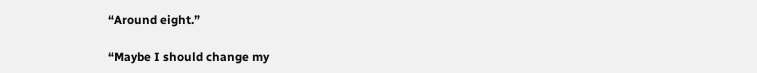“Around eight.”

“Maybe I should change my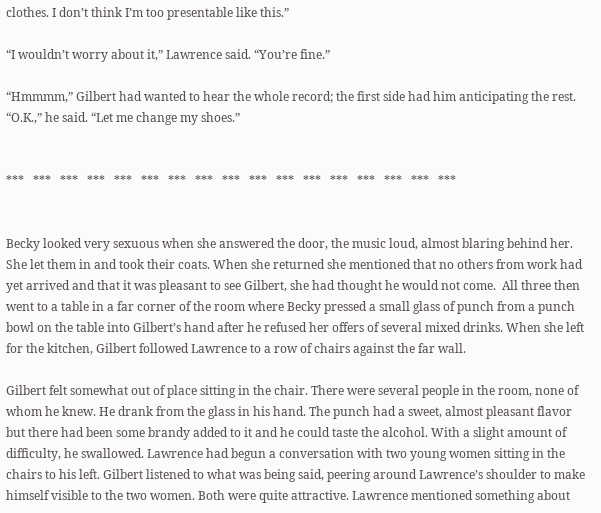clothes. I don’t think I’m too presentable like this.”

“I wouldn’t worry about it,” Lawrence said. “You’re fine.”

“Hmmmm,” Gilbert had wanted to hear the whole record; the first side had him anticipating the rest.    “O.K.,” he said. “Let me change my shoes.”


***   ***   ***   ***   ***   ***   ***   ***   ***   ***   ***   ***   ***   ***   ***   ***   ***


Becky looked very sexuous when she answered the door, the music loud, almost blaring behind her. She let them in and took their coats. When she returned she mentioned that no others from work had yet arrived and that it was pleasant to see Gilbert, she had thought he would not come.  All three then went to a table in a far corner of the room where Becky pressed a small glass of punch from a punch bowl on the table into Gilbert’s hand after he refused her offers of several mixed drinks. When she left for the kitchen, Gilbert followed Lawrence to a row of chairs against the far wall.

Gilbert felt somewhat out of place sitting in the chair. There were several people in the room, none of whom he knew. He drank from the glass in his hand. The punch had a sweet, almost pleasant flavor but there had been some brandy added to it and he could taste the alcohol. With a slight amount of difficulty, he swallowed. Lawrence had begun a conversation with two young women sitting in the chairs to his left. Gilbert listened to what was being said, peering around Lawrence’s shoulder to make himself visible to the two women. Both were quite attractive. Lawrence mentioned something about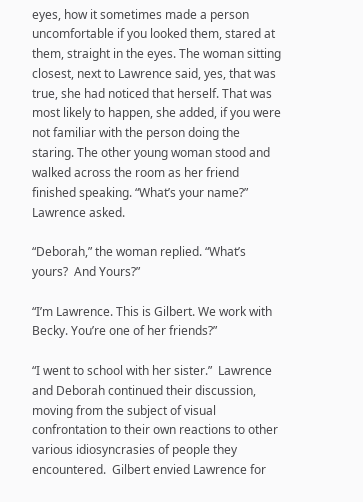eyes, how it sometimes made a person uncomfortable if you looked them, stared at them, straight in the eyes. The woman sitting closest, next to Lawrence said, yes, that was true, she had noticed that herself. That was most likely to happen, she added, if you were not familiar with the person doing the staring. The other young woman stood and walked across the room as her friend finished speaking. “What’s your name?” Lawrence asked.

“Deborah,” the woman replied. “What’s yours?  And Yours?”

“I’m Lawrence. This is Gilbert. We work with Becky. You’re one of her friends?”

“I went to school with her sister.”  Lawrence and Deborah continued their discussion, moving from the subject of visual confrontation to their own reactions to other various idiosyncrasies of people they encountered.  Gilbert envied Lawrence for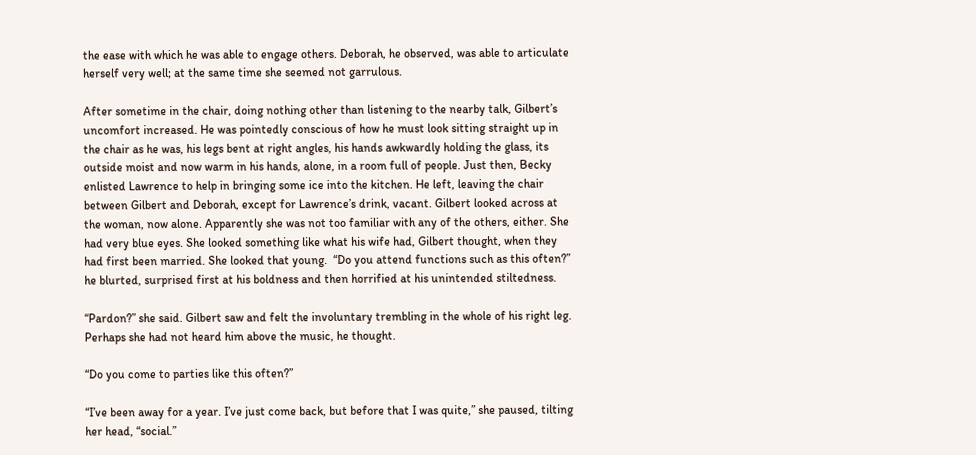the ease with which he was able to engage others. Deborah, he observed, was able to articulate herself very well; at the same time she seemed not garrulous.

After sometime in the chair, doing nothing other than listening to the nearby talk, Gilbert’s uncomfort increased. He was pointedly conscious of how he must look sitting straight up in the chair as he was, his legs bent at right angles, his hands awkwardly holding the glass, its outside moist and now warm in his hands, alone, in a room full of people. Just then, Becky enlisted Lawrence to help in bringing some ice into the kitchen. He left, leaving the chair between Gilbert and Deborah, except for Lawrence’s drink, vacant. Gilbert looked across at the woman, now alone. Apparently she was not too familiar with any of the others, either. She had very blue eyes. She looked something like what his wife had, Gilbert thought, when they had first been married. She looked that young.  “Do you attend functions such as this often?” he blurted, surprised first at his boldness and then horrified at his unintended stiltedness.

“Pardon?” she said. Gilbert saw and felt the involuntary trembling in the whole of his right leg. Perhaps she had not heard him above the music, he thought.

“Do you come to parties like this often?”

“I’ve been away for a year. I’ve just come back, but before that I was quite,” she paused, tilting her head, “social.”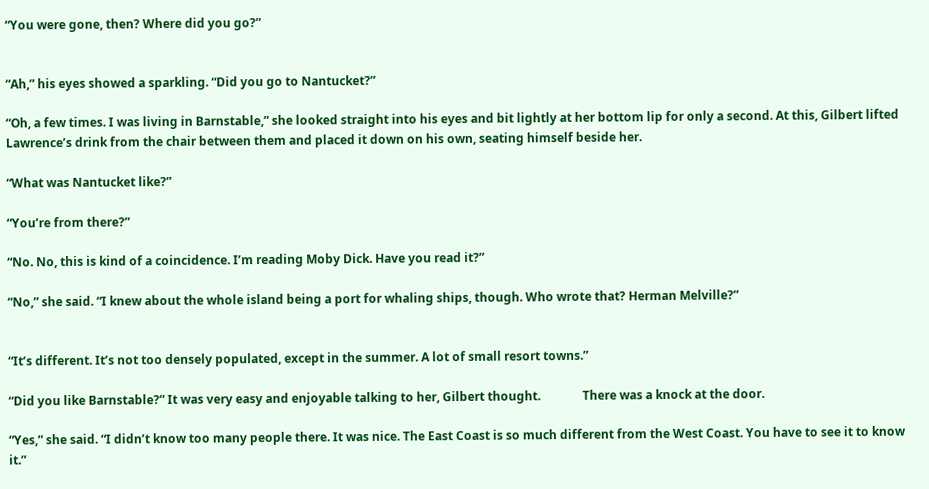“You were gone, then? Where did you go?”


“Ah,” his eyes showed a sparkling. “Did you go to Nantucket?”

“Oh, a few times. I was living in Barnstable,” she looked straight into his eyes and bit lightly at her bottom lip for only a second. At this, Gilbert lifted Lawrence’s drink from the chair between them and placed it down on his own, seating himself beside her.

“What was Nantucket like?”

“You’re from there?”

“No. No, this is kind of a coincidence. I’m reading Moby Dick. Have you read it?”

“No,” she said. “I knew about the whole island being a port for whaling ships, though. Who wrote that? Herman Melville?”


“It’s different. It’s not too densely populated, except in the summer. A lot of small resort towns.”

“Did you like Barnstable?” It was very easy and enjoyable talking to her, Gilbert thought.              There was a knock at the door.

“Yes,” she said. “I didn’t know too many people there. It was nice. The East Coast is so much different from the West Coast. You have to see it to know it.”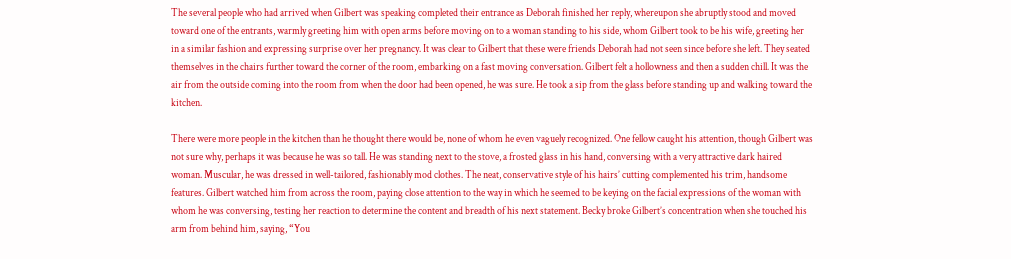The several people who had arrived when Gilbert was speaking completed their entrance as Deborah finished her reply, whereupon she abruptly stood and moved toward one of the entrants, warmly greeting him with open arms before moving on to a woman standing to his side, whom Gilbert took to be his wife, greeting her in a similar fashion and expressing surprise over her pregnancy. It was clear to Gilbert that these were friends Deborah had not seen since before she left. They seated themselves in the chairs further toward the corner of the room, embarking on a fast moving conversation. Gilbert felt a hollowness and then a sudden chill. It was the air from the outside coming into the room from when the door had been opened, he was sure. He took a sip from the glass before standing up and walking toward the kitchen.

There were more people in the kitchen than he thought there would be, none of whom he even vaguely recognized. One fellow caught his attention, though Gilbert was not sure why, perhaps it was because he was so tall. He was standing next to the stove, a frosted glass in his hand, conversing with a very attractive dark haired woman. Muscular, he was dressed in well-tailored, fashionably mod clothes. The neat, conservative style of his hairs’ cutting complemented his trim, handsome features. Gilbert watched him from across the room, paying close attention to the way in which he seemed to be keying on the facial expressions of the woman with whom he was conversing, testing her reaction to determine the content and breadth of his next statement. Becky broke Gilbert’s concentration when she touched his arm from behind him, saying, “You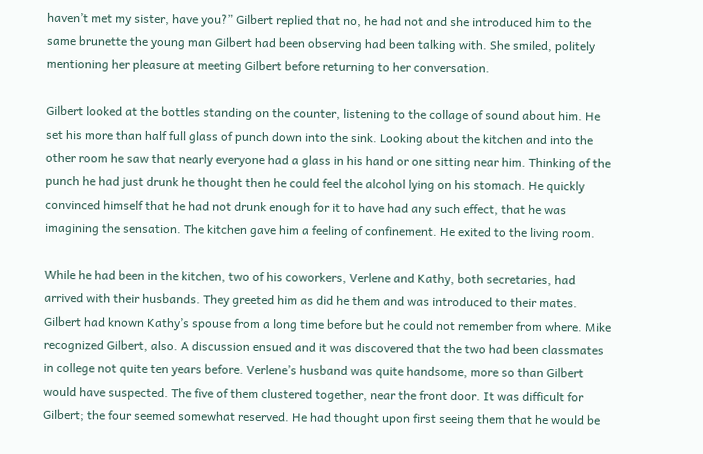haven’t met my sister, have you?” Gilbert replied that no, he had not and she introduced him to the same brunette the young man Gilbert had been observing had been talking with. She smiled, politely mentioning her pleasure at meeting Gilbert before returning to her conversation.

Gilbert looked at the bottles standing on the counter, listening to the collage of sound about him. He set his more than half full glass of punch down into the sink. Looking about the kitchen and into the other room he saw that nearly everyone had a glass in his hand or one sitting near him. Thinking of the punch he had just drunk he thought then he could feel the alcohol lying on his stomach. He quickly convinced himself that he had not drunk enough for it to have had any such effect, that he was imagining the sensation. The kitchen gave him a feeling of confinement. He exited to the living room.

While he had been in the kitchen, two of his coworkers, Verlene and Kathy, both secretaries, had arrived with their husbands. They greeted him as did he them and was introduced to their mates. Gilbert had known Kathy’s spouse from a long time before but he could not remember from where. Mike recognized Gilbert, also. A discussion ensued and it was discovered that the two had been classmates in college not quite ten years before. Verlene’s husband was quite handsome, more so than Gilbert would have suspected. The five of them clustered together, near the front door. It was difficult for Gilbert; the four seemed somewhat reserved. He had thought upon first seeing them that he would be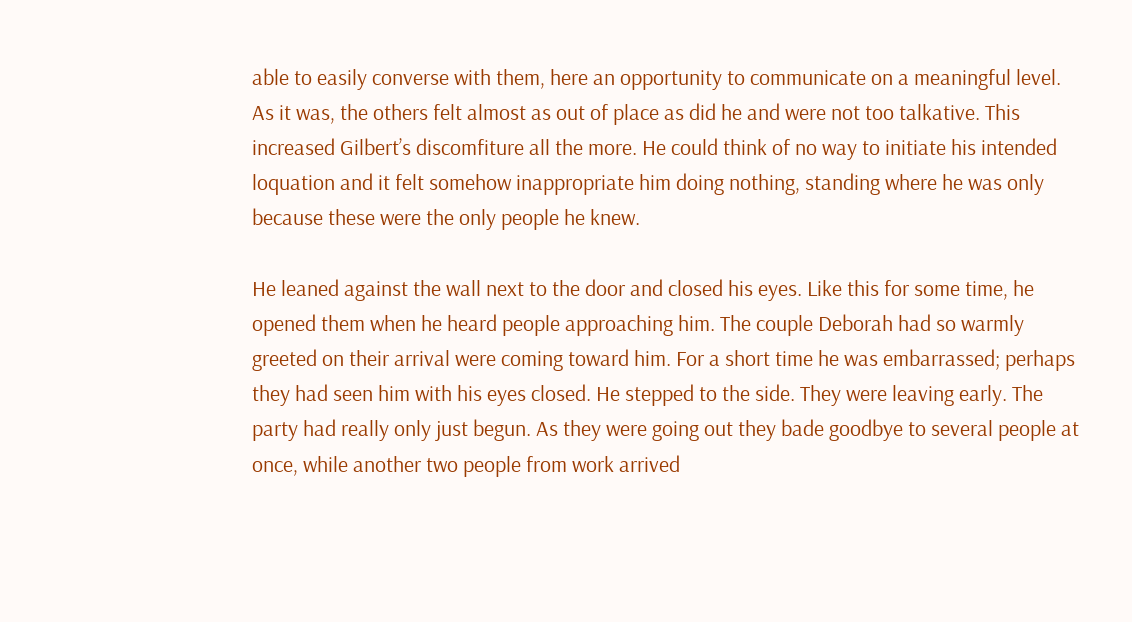able to easily converse with them, here an opportunity to communicate on a meaningful level. As it was, the others felt almost as out of place as did he and were not too talkative. This increased Gilbert’s discomfiture all the more. He could think of no way to initiate his intended loquation and it felt somehow inappropriate him doing nothing, standing where he was only because these were the only people he knew.

He leaned against the wall next to the door and closed his eyes. Like this for some time, he opened them when he heard people approaching him. The couple Deborah had so warmly greeted on their arrival were coming toward him. For a short time he was embarrassed; perhaps they had seen him with his eyes closed. He stepped to the side. They were leaving early. The party had really only just begun. As they were going out they bade goodbye to several people at once, while another two people from work arrived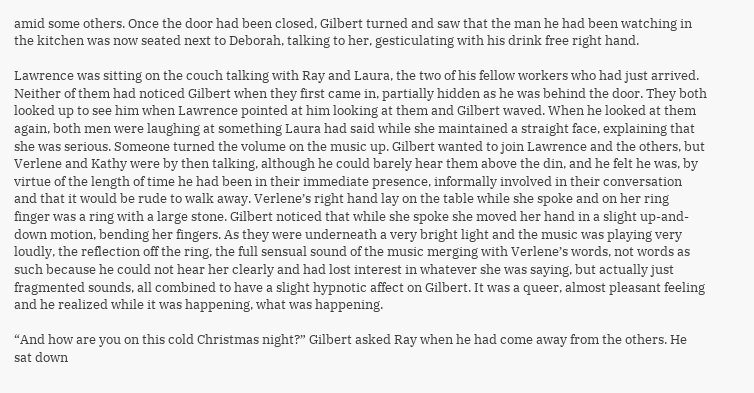amid some others. Once the door had been closed, Gilbert turned and saw that the man he had been watching in the kitchen was now seated next to Deborah, talking to her, gesticulating with his drink free right hand.

Lawrence was sitting on the couch talking with Ray and Laura, the two of his fellow workers who had just arrived. Neither of them had noticed Gilbert when they first came in, partially hidden as he was behind the door. They both looked up to see him when Lawrence pointed at him looking at them and Gilbert waved. When he looked at them again, both men were laughing at something Laura had said while she maintained a straight face, explaining that she was serious. Someone turned the volume on the music up. Gilbert wanted to join Lawrence and the others, but Verlene and Kathy were by then talking, although he could barely hear them above the din, and he felt he was, by virtue of the length of time he had been in their immediate presence, informally involved in their conversation and that it would be rude to walk away. Verlene’s right hand lay on the table while she spoke and on her ring finger was a ring with a large stone. Gilbert noticed that while she spoke she moved her hand in a slight up-and-down motion, bending her fingers. As they were underneath a very bright light and the music was playing very loudly, the reflection off the ring, the full sensual sound of the music merging with Verlene’s words, not words as such because he could not hear her clearly and had lost interest in whatever she was saying, but actually just fragmented sounds, all combined to have a slight hypnotic affect on Gilbert. It was a queer, almost pleasant feeling and he realized while it was happening, what was happening.

“And how are you on this cold Christmas night?” Gilbert asked Ray when he had come away from the others. He sat down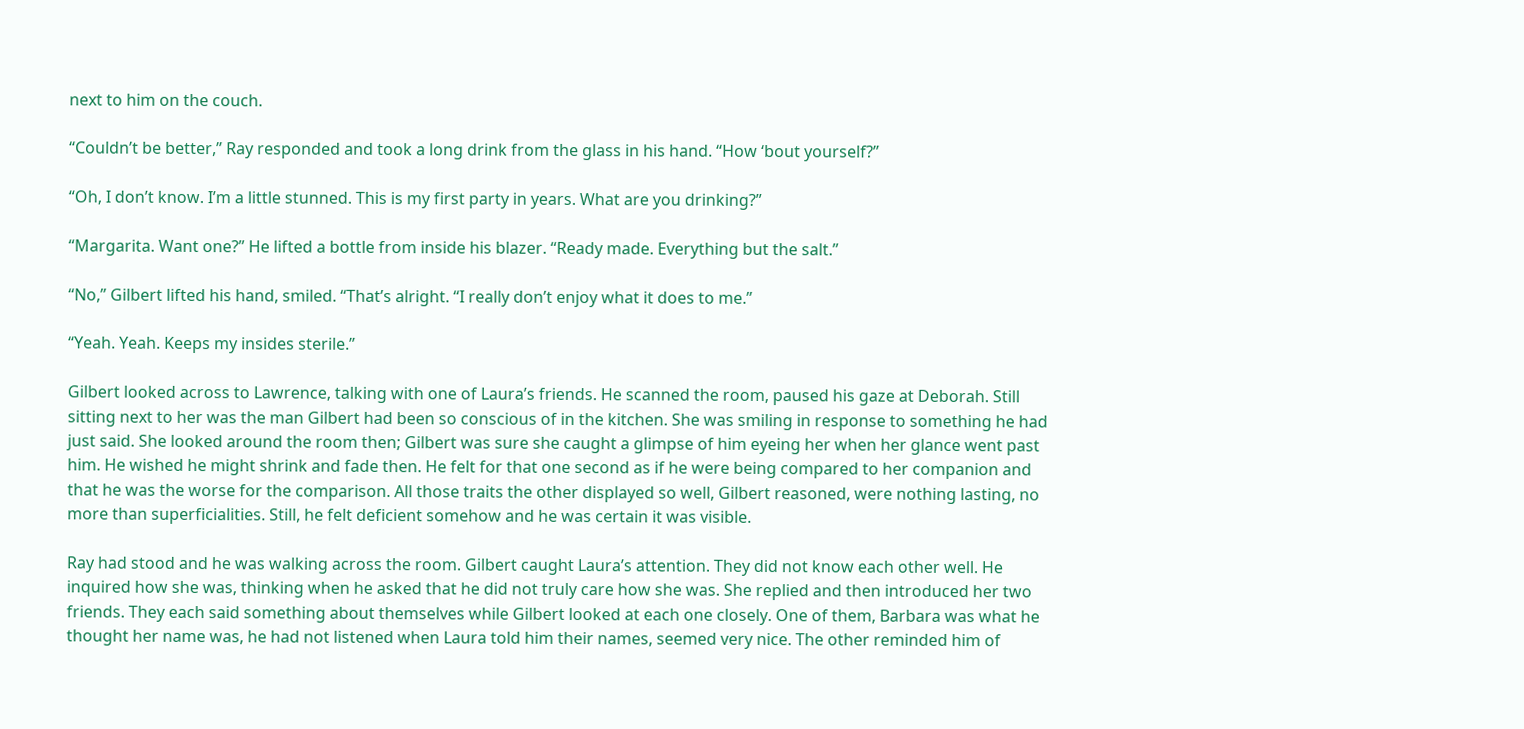next to him on the couch.

“Couldn’t be better,” Ray responded and took a long drink from the glass in his hand. “How ‘bout yourself?”

“Oh, I don’t know. I’m a little stunned. This is my first party in years. What are you drinking?”

“Margarita. Want one?” He lifted a bottle from inside his blazer. “Ready made. Everything but the salt.”

“No,” Gilbert lifted his hand, smiled. “That’s alright. “I really don’t enjoy what it does to me.”

“Yeah. Yeah. Keeps my insides sterile.”

Gilbert looked across to Lawrence, talking with one of Laura’s friends. He scanned the room, paused his gaze at Deborah. Still sitting next to her was the man Gilbert had been so conscious of in the kitchen. She was smiling in response to something he had just said. She looked around the room then; Gilbert was sure she caught a glimpse of him eyeing her when her glance went past him. He wished he might shrink and fade then. He felt for that one second as if he were being compared to her companion and that he was the worse for the comparison. All those traits the other displayed so well, Gilbert reasoned, were nothing lasting, no more than superficialities. Still, he felt deficient somehow and he was certain it was visible.

Ray had stood and he was walking across the room. Gilbert caught Laura’s attention. They did not know each other well. He inquired how she was, thinking when he asked that he did not truly care how she was. She replied and then introduced her two friends. They each said something about themselves while Gilbert looked at each one closely. One of them, Barbara was what he thought her name was, he had not listened when Laura told him their names, seemed very nice. The other reminded him of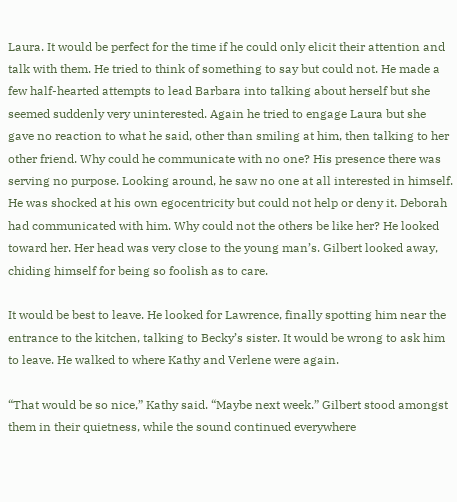Laura. It would be perfect for the time if he could only elicit their attention and talk with them. He tried to think of something to say but could not. He made a few half-hearted attempts to lead Barbara into talking about herself but she seemed suddenly very uninterested. Again he tried to engage Laura but she gave no reaction to what he said, other than smiling at him, then talking to her other friend. Why could he communicate with no one? His presence there was serving no purpose. Looking around, he saw no one at all interested in himself. He was shocked at his own egocentricity but could not help or deny it. Deborah had communicated with him. Why could not the others be like her? He looked toward her. Her head was very close to the young man’s. Gilbert looked away, chiding himself for being so foolish as to care.

It would be best to leave. He looked for Lawrence, finally spotting him near the entrance to the kitchen, talking to Becky’s sister. It would be wrong to ask him to leave. He walked to where Kathy and Verlene were again.

“That would be so nice,” Kathy said. “Maybe next week.” Gilbert stood amongst them in their quietness, while the sound continued everywhere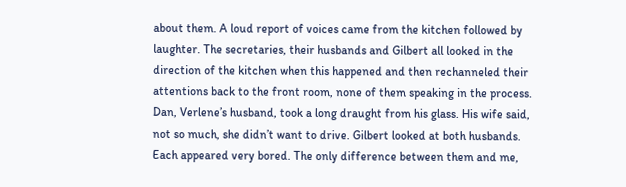about them. A loud report of voices came from the kitchen followed by laughter. The secretaries, their husbands and Gilbert all looked in the direction of the kitchen when this happened and then rechanneled their attentions back to the front room, none of them speaking in the process. Dan, Verlene’s husband, took a long draught from his glass. His wife said, not so much, she didn’t want to drive. Gilbert looked at both husbands. Each appeared very bored. The only difference between them and me,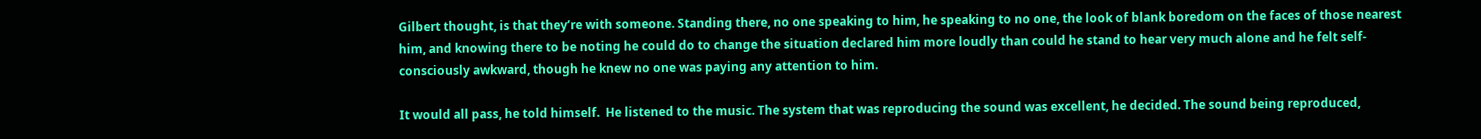Gilbert thought, is that they’re with someone. Standing there, no one speaking to him, he speaking to no one, the look of blank boredom on the faces of those nearest him, and knowing there to be noting he could do to change the situation declared him more loudly than could he stand to hear very much alone and he felt self-consciously awkward, though he knew no one was paying any attention to him.

It would all pass, he told himself.  He listened to the music. The system that was reproducing the sound was excellent, he decided. The sound being reproduced,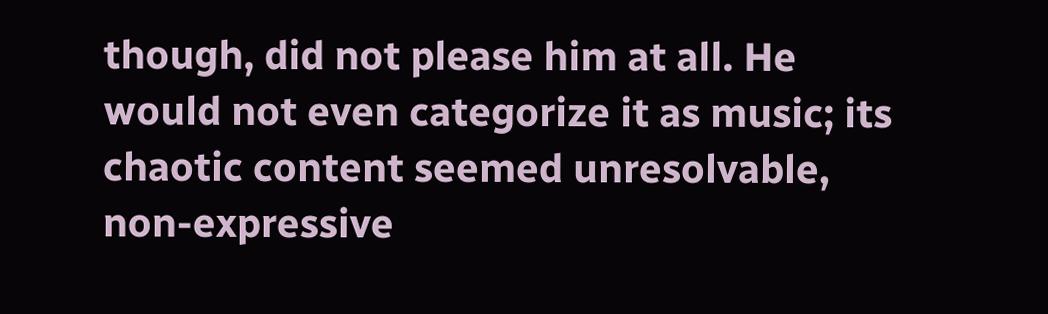though, did not please him at all. He would not even categorize it as music; its chaotic content seemed unresolvable, non-expressive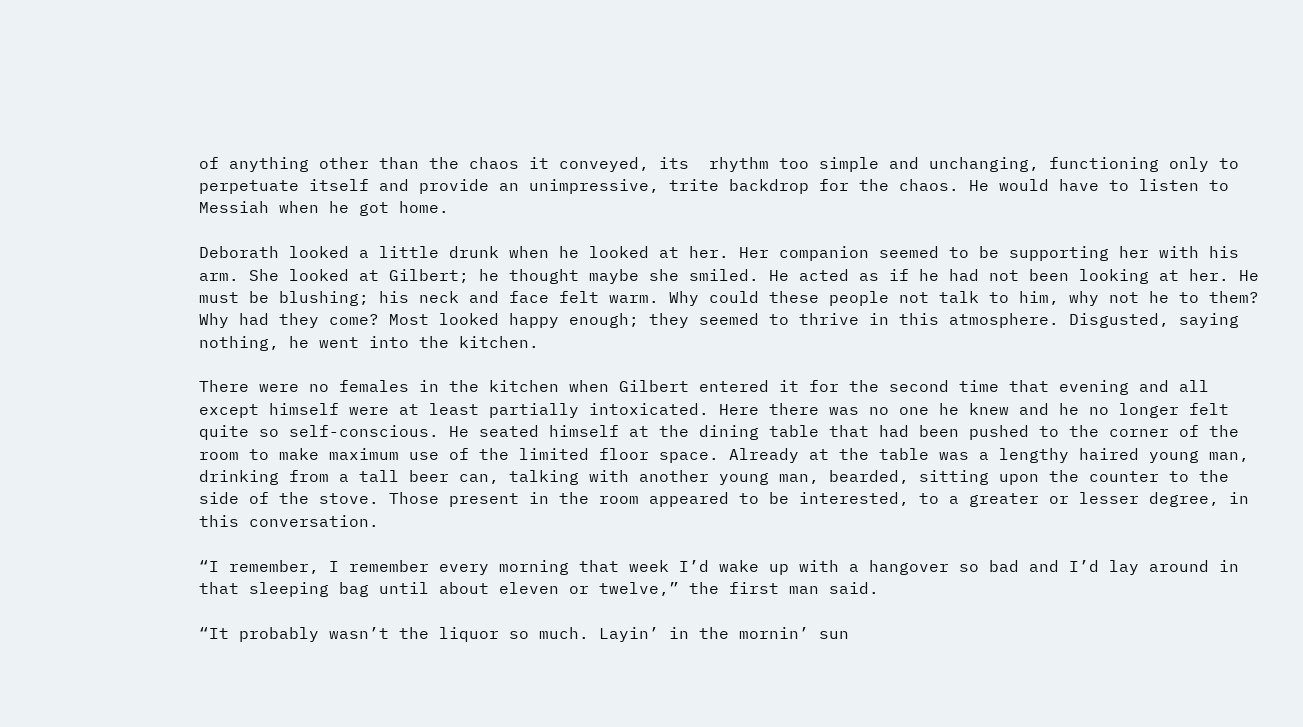of anything other than the chaos it conveyed, its  rhythm too simple and unchanging, functioning only to perpetuate itself and provide an unimpressive, trite backdrop for the chaos. He would have to listen to Messiah when he got home.

Deborath looked a little drunk when he looked at her. Her companion seemed to be supporting her with his arm. She looked at Gilbert; he thought maybe she smiled. He acted as if he had not been looking at her. He must be blushing; his neck and face felt warm. Why could these people not talk to him, why not he to them? Why had they come? Most looked happy enough; they seemed to thrive in this atmosphere. Disgusted, saying nothing, he went into the kitchen.

There were no females in the kitchen when Gilbert entered it for the second time that evening and all except himself were at least partially intoxicated. Here there was no one he knew and he no longer felt quite so self-conscious. He seated himself at the dining table that had been pushed to the corner of the room to make maximum use of the limited floor space. Already at the table was a lengthy haired young man, drinking from a tall beer can, talking with another young man, bearded, sitting upon the counter to the side of the stove. Those present in the room appeared to be interested, to a greater or lesser degree, in this conversation.

“I remember, I remember every morning that week I’d wake up with a hangover so bad and I’d lay around in that sleeping bag until about eleven or twelve,” the first man said.

“It probably wasn’t the liquor so much. Layin’ in the mornin’ sun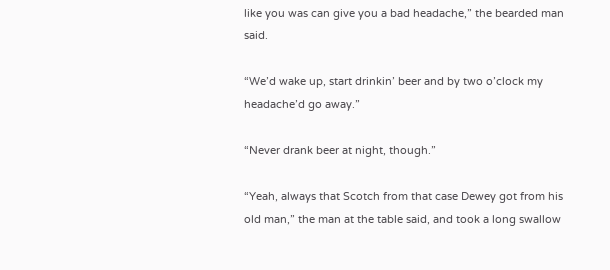like you was can give you a bad headache,” the bearded man said.

“We’d wake up, start drinkin’ beer and by two o’clock my headache’d go away.”

“Never drank beer at night, though.”

“Yeah, always that Scotch from that case Dewey got from his old man,” the man at the table said, and took a long swallow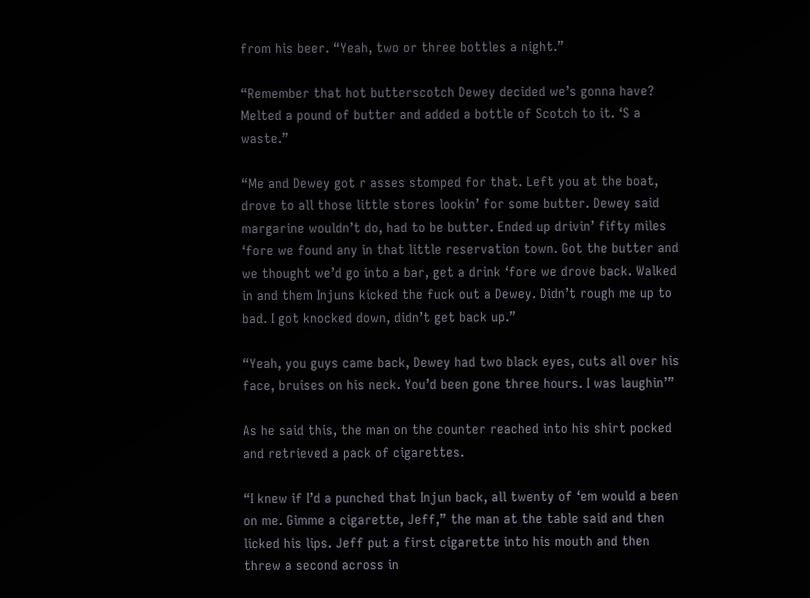from his beer. “Yeah, two or three bottles a night.”

“Remember that hot butterscotch Dewey decided we’s gonna have? Melted a pound of butter and added a bottle of Scotch to it. ‘S a waste.”

“Me and Dewey got r asses stomped for that. Left you at the boat, drove to all those little stores lookin’ for some butter. Dewey said margarine wouldn’t do, had to be butter. Ended up drivin’ fifty miles ‘fore we found any in that little reservation town. Got the butter and we thought we’d go into a bar, get a drink ‘fore we drove back. Walked in and them Injuns kicked the fuck out a Dewey. Didn’t rough me up to bad. I got knocked down, didn’t get back up.”

“Yeah, you guys came back, Dewey had two black eyes, cuts all over his face, bruises on his neck. You’d been gone three hours. I was laughin’”

As he said this, the man on the counter reached into his shirt pocked and retrieved a pack of cigarettes.

“I knew if I’d a punched that Injun back, all twenty of ‘em would a been on me. Gimme a cigarette, Jeff,” the man at the table said and then licked his lips. Jeff put a first cigarette into his mouth and then threw a second across in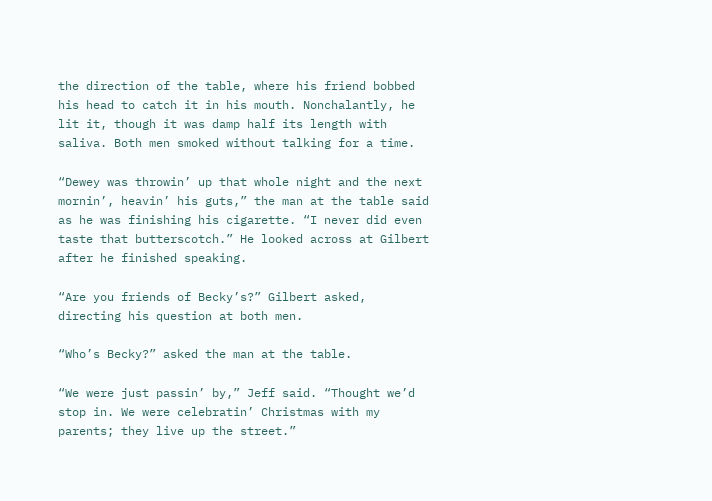the direction of the table, where his friend bobbed his head to catch it in his mouth. Nonchalantly, he lit it, though it was damp half its length with saliva. Both men smoked without talking for a time.

“Dewey was throwin’ up that whole night and the next mornin’, heavin’ his guts,” the man at the table said as he was finishing his cigarette. “I never did even taste that butterscotch.” He looked across at Gilbert after he finished speaking.

“Are you friends of Becky’s?” Gilbert asked, directing his question at both men.

“Who’s Becky?” asked the man at the table.

“We were just passin’ by,” Jeff said. “Thought we’d stop in. We were celebratin’ Christmas with my parents; they live up the street.”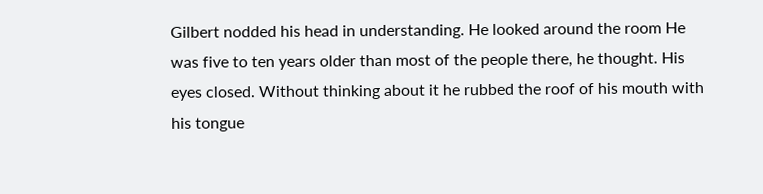Gilbert nodded his head in understanding. He looked around the room He was five to ten years older than most of the people there, he thought. His eyes closed. Without thinking about it he rubbed the roof of his mouth with his tongue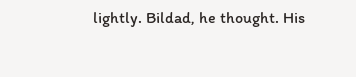lightly. Bildad, he thought. His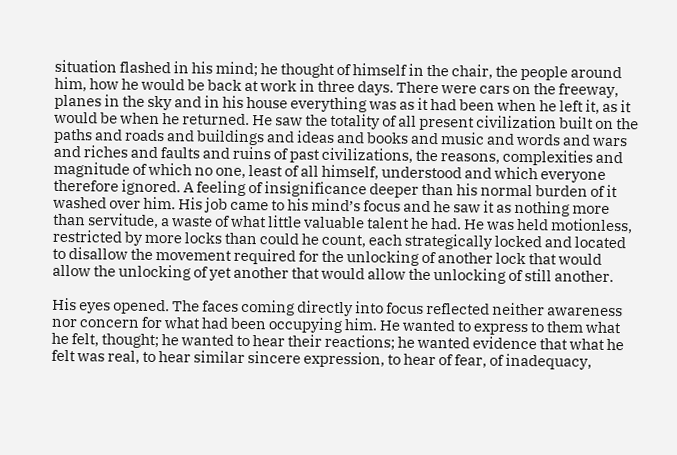situation flashed in his mind; he thought of himself in the chair, the people around him, how he would be back at work in three days. There were cars on the freeway, planes in the sky and in his house everything was as it had been when he left it, as it would be when he returned. He saw the totality of all present civilization built on the paths and roads and buildings and ideas and books and music and words and wars and riches and faults and ruins of past civilizations, the reasons, complexities and magnitude of which no one, least of all himself, understood and which everyone therefore ignored. A feeling of insignificance deeper than his normal burden of it washed over him. His job came to his mind’s focus and he saw it as nothing more than servitude, a waste of what little valuable talent he had. He was held motionless, restricted by more locks than could he count, each strategically locked and located to disallow the movement required for the unlocking of another lock that would allow the unlocking of yet another that would allow the unlocking of still another.

His eyes opened. The faces coming directly into focus reflected neither awareness nor concern for what had been occupying him. He wanted to express to them what he felt, thought; he wanted to hear their reactions; he wanted evidence that what he felt was real, to hear similar sincere expression, to hear of fear, of inadequacy,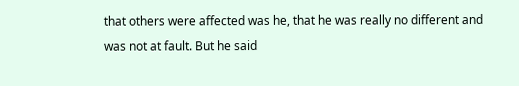that others were affected was he, that he was really no different and was not at fault. But he said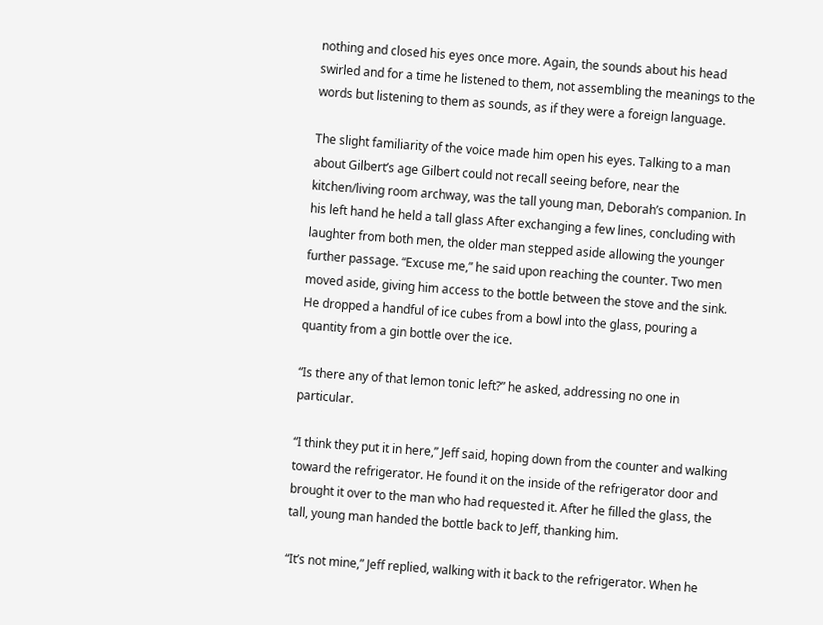nothing and closed his eyes once more. Again, the sounds about his head swirled and for a time he listened to them, not assembling the meanings to the words but listening to them as sounds, as if they were a foreign language.

The slight familiarity of the voice made him open his eyes. Talking to a man about Gilbert’s age Gilbert could not recall seeing before, near the kitchen/living room archway, was the tall young man, Deborah’s companion. In his left hand he held a tall glass After exchanging a few lines, concluding with laughter from both men, the older man stepped aside allowing the younger further passage. “Excuse me,” he said upon reaching the counter. Two men moved aside, giving him access to the bottle between the stove and the sink. He dropped a handful of ice cubes from a bowl into the glass, pouring a quantity from a gin bottle over the ice.

“Is there any of that lemon tonic left?” he asked, addressing no one in particular.

“I think they put it in here,” Jeff said, hoping down from the counter and walking toward the refrigerator. He found it on the inside of the refrigerator door and brought it over to the man who had requested it. After he filled the glass, the tall, young man handed the bottle back to Jeff, thanking him.

“It’s not mine,” Jeff replied, walking with it back to the refrigerator. When he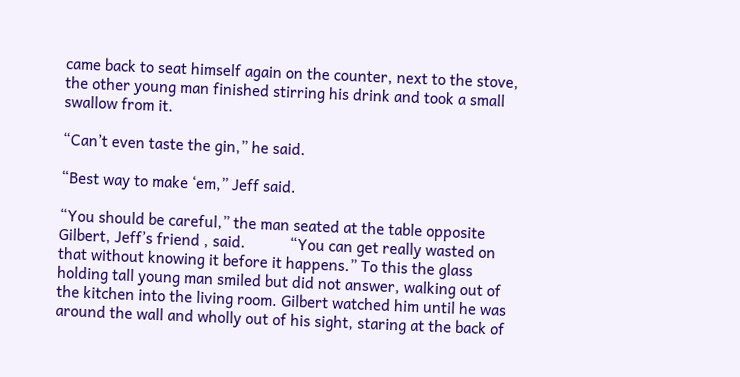came back to seat himself again on the counter, next to the stove, the other young man finished stirring his drink and took a small swallow from it.

“Can’t even taste the gin,” he said.

“Best way to make ‘em,” Jeff said.

“You should be careful,” the man seated at the table opposite Gilbert, Jeff’s friend , said.           “You can get really wasted on that without knowing it before it happens.” To this the glass holding tall young man smiled but did not answer, walking out of the kitchen into the living room. Gilbert watched him until he was around the wall and wholly out of his sight, staring at the back of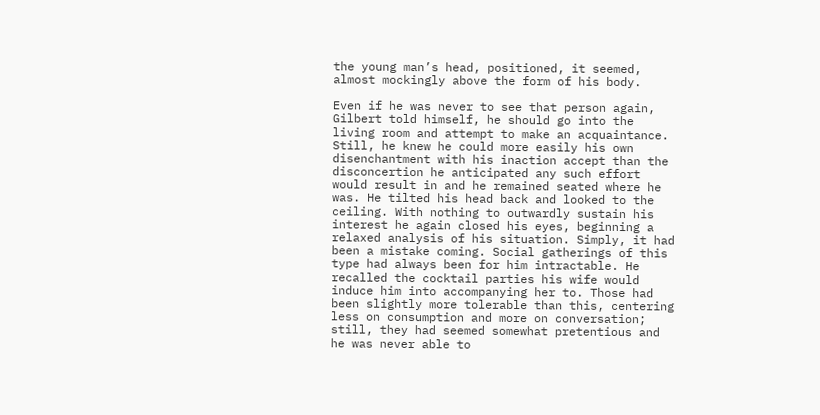the young man’s head, positioned, it seemed, almost mockingly above the form of his body.

Even if he was never to see that person again, Gilbert told himself, he should go into the living room and attempt to make an acquaintance. Still, he knew he could more easily his own disenchantment with his inaction accept than the disconcertion he anticipated any such effort would result in and he remained seated where he was. He tilted his head back and looked to the ceiling. With nothing to outwardly sustain his interest he again closed his eyes, beginning a relaxed analysis of his situation. Simply, it had been a mistake coming. Social gatherings of this type had always been for him intractable. He recalled the cocktail parties his wife would induce him into accompanying her to. Those had been slightly more tolerable than this, centering less on consumption and more on conversation; still, they had seemed somewhat pretentious and he was never able to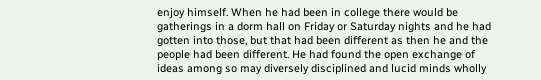enjoy himself. When he had been in college there would be gatherings in a dorm hall on Friday or Saturday nights and he had gotten into those, but that had been different as then he and the people had been different. He had found the open exchange of ideas among so may diversely disciplined and lucid minds wholly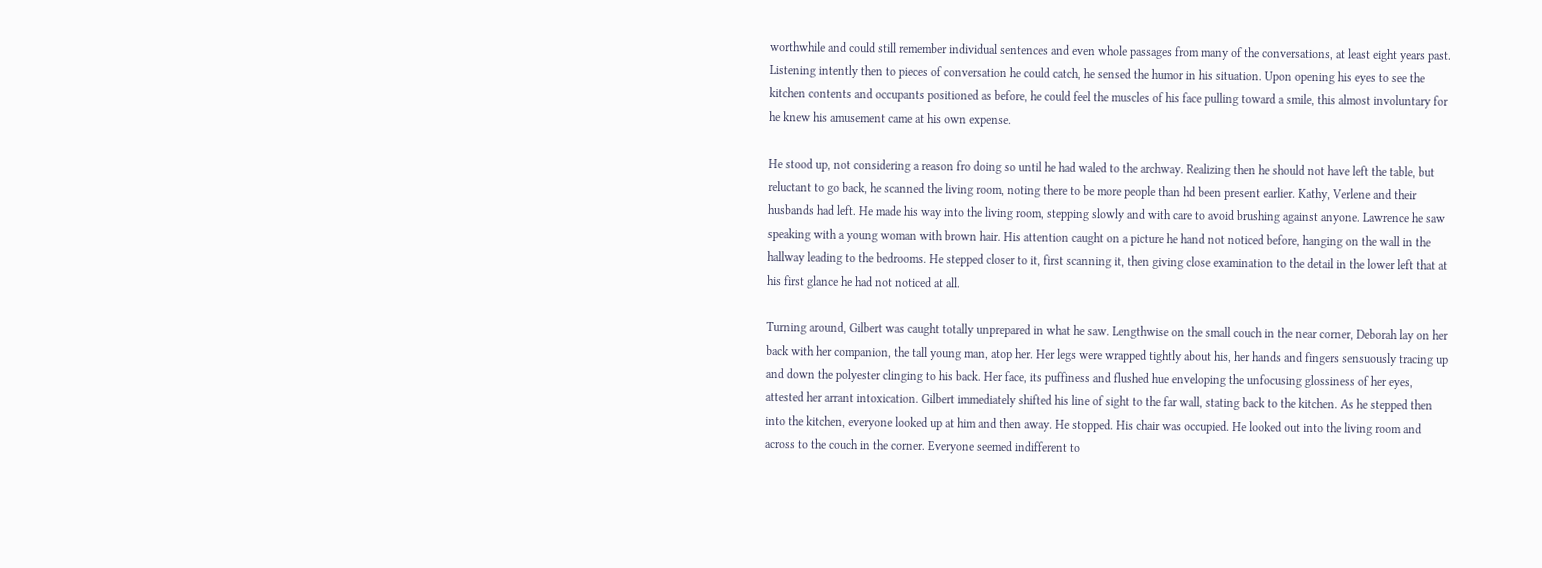worthwhile and could still remember individual sentences and even whole passages from many of the conversations, at least eight years past. Listening intently then to pieces of conversation he could catch, he sensed the humor in his situation. Upon opening his eyes to see the kitchen contents and occupants positioned as before, he could feel the muscles of his face pulling toward a smile, this almost involuntary for he knew his amusement came at his own expense.

He stood up, not considering a reason fro doing so until he had waled to the archway. Realizing then he should not have left the table, but reluctant to go back, he scanned the living room, noting there to be more people than hd been present earlier. Kathy, Verlene and their husbands had left. He made his way into the living room, stepping slowly and with care to avoid brushing against anyone. Lawrence he saw speaking with a young woman with brown hair. His attention caught on a picture he hand not noticed before, hanging on the wall in the hallway leading to the bedrooms. He stepped closer to it, first scanning it, then giving close examination to the detail in the lower left that at his first glance he had not noticed at all.

Turning around, Gilbert was caught totally unprepared in what he saw. Lengthwise on the small couch in the near corner, Deborah lay on her back with her companion, the tall young man, atop her. Her legs were wrapped tightly about his, her hands and fingers sensuously tracing up and down the polyester clinging to his back. Her face, its puffiness and flushed hue enveloping the unfocusing glossiness of her eyes, attested her arrant intoxication. Gilbert immediately shifted his line of sight to the far wall, stating back to the kitchen. As he stepped then into the kitchen, everyone looked up at him and then away. He stopped. His chair was occupied. He looked out into the living room and across to the couch in the corner. Everyone seemed indifferent to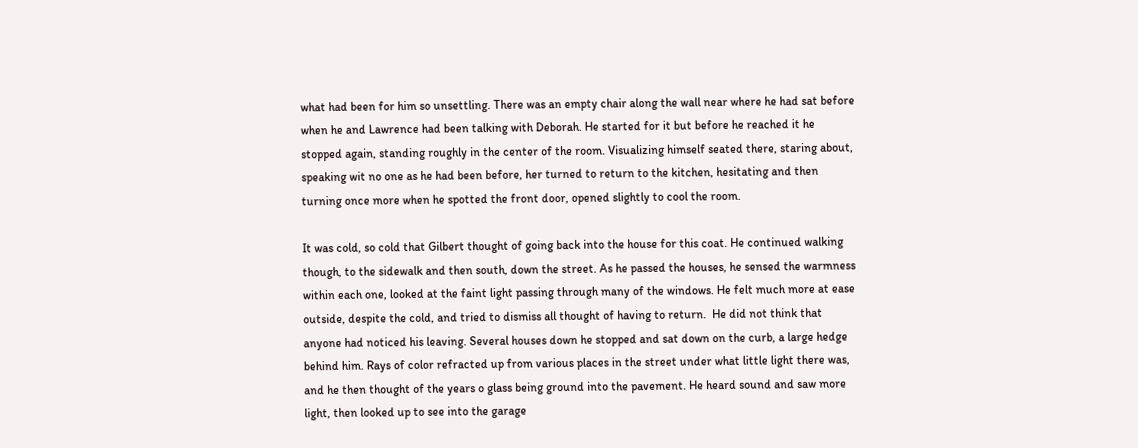what had been for him so unsettling. There was an empty chair along the wall near where he had sat before when he and Lawrence had been talking with Deborah. He started for it but before he reached it he stopped again, standing roughly in the center of the room. Visualizing himself seated there, staring about, speaking wit no one as he had been before, her turned to return to the kitchen, hesitating and then turning once more when he spotted the front door, opened slightly to cool the room.

It was cold, so cold that Gilbert thought of going back into the house for this coat. He continued walking though, to the sidewalk and then south, down the street. As he passed the houses, he sensed the warmness within each one, looked at the faint light passing through many of the windows. He felt much more at ease outside, despite the cold, and tried to dismiss all thought of having to return.  He did not think that anyone had noticed his leaving. Several houses down he stopped and sat down on the curb, a large hedge behind him. Rays of color refracted up from various places in the street under what little light there was, and he then thought of the years o glass being ground into the pavement. He heard sound and saw more light, then looked up to see into the garage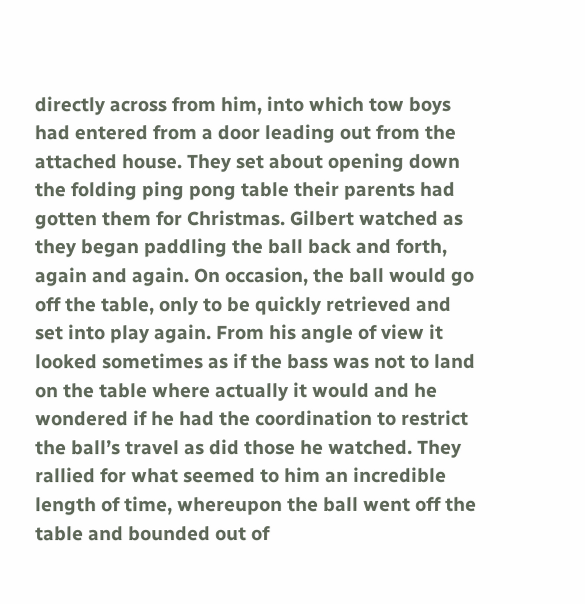directly across from him, into which tow boys had entered from a door leading out from the attached house. They set about opening down the folding ping pong table their parents had gotten them for Christmas. Gilbert watched as they began paddling the ball back and forth, again and again. On occasion, the ball would go off the table, only to be quickly retrieved and set into play again. From his angle of view it looked sometimes as if the bass was not to land on the table where actually it would and he wondered if he had the coordination to restrict the ball’s travel as did those he watched. They rallied for what seemed to him an incredible length of time, whereupon the ball went off the table and bounded out of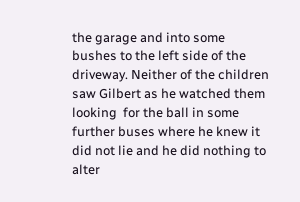the garage and into some bushes to the left side of the driveway. Neither of the children saw Gilbert as he watched them looking  for the ball in some further buses where he knew it did not lie and he did nothing to alter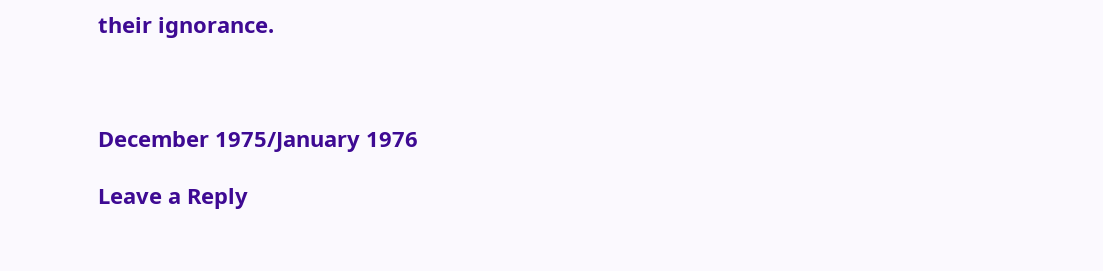their ignorance.



December 1975/January 1976

Leave a Reply